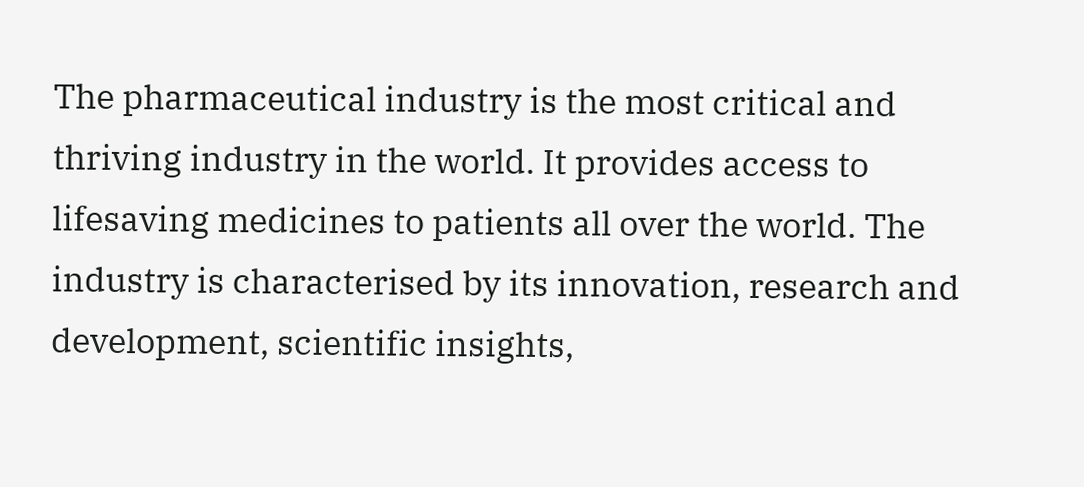The pharmaceutical industry is the most critical and thriving industry in the world. It provides access to lifesaving medicines to patients all over the world. The industry is characterised by its innovation, research and development, scientific insights,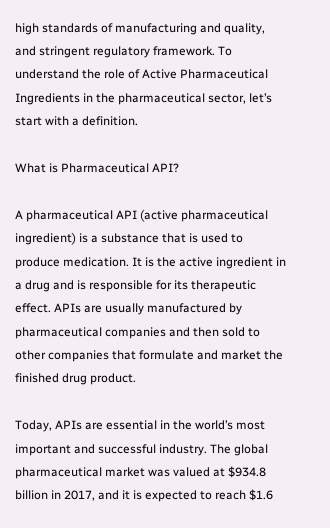high standards of manufacturing and quality, and stringent regulatory framework. To understand the role of Active Pharmaceutical Ingredients in the pharmaceutical sector, let’s start with a definition.

What is Pharmaceutical API?

A pharmaceutical API (active pharmaceutical ingredient) is a substance that is used to produce medication. It is the active ingredient in a drug and is responsible for its therapeutic effect. APIs are usually manufactured by pharmaceutical companies and then sold to other companies that formulate and market the finished drug product.

Today, APIs are essential in the world’s most important and successful industry. The global pharmaceutical market was valued at $934.8 billion in 2017, and it is expected to reach $1.6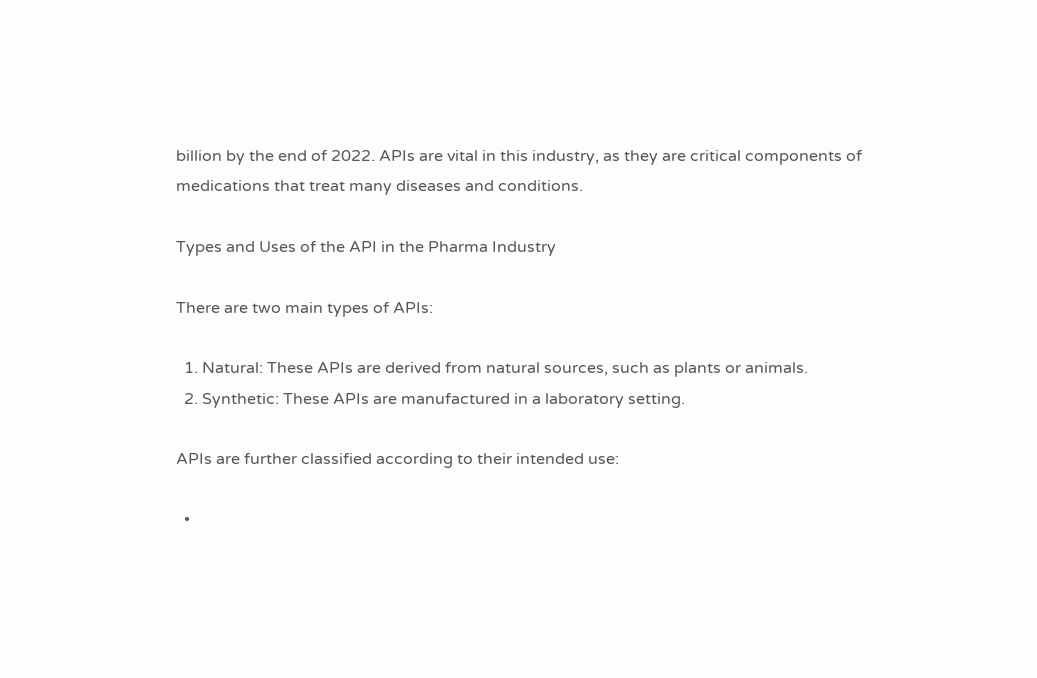billion by the end of 2022. APIs are vital in this industry, as they are critical components of medications that treat many diseases and conditions.

Types and Uses of the API in the Pharma Industry

There are two main types of APIs:

  1. Natural: These APIs are derived from natural sources, such as plants or animals.
  2. Synthetic: These APIs are manufactured in a laboratory setting.

APIs are further classified according to their intended use:

  •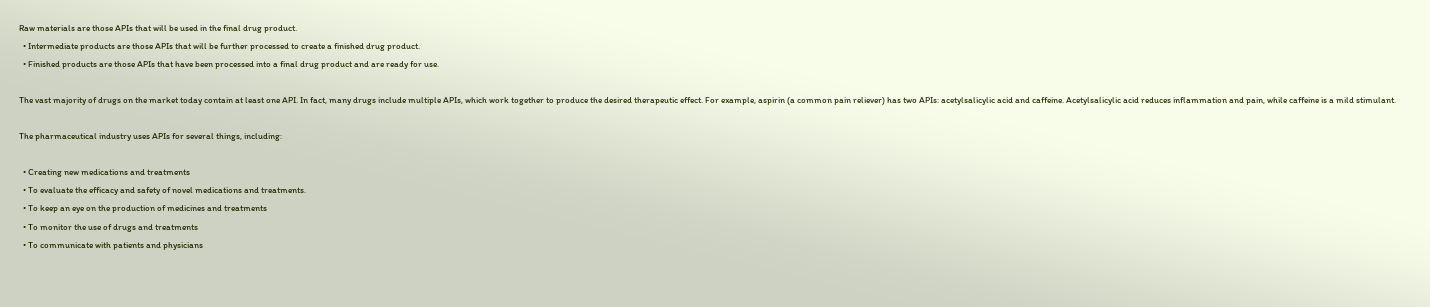Raw materials are those APIs that will be used in the final drug product.
  • Intermediate products are those APIs that will be further processed to create a finished drug product.
  • Finished products are those APIs that have been processed into a final drug product and are ready for use.

The vast majority of drugs on the market today contain at least one API. In fact, many drugs include multiple APIs, which work together to produce the desired therapeutic effect. For example, aspirin (a common pain reliever) has two APIs: acetylsalicylic acid and caffeine. Acetylsalicylic acid reduces inflammation and pain, while caffeine is a mild stimulant.

The pharmaceutical industry uses APIs for several things, including:

  • Creating new medications and treatments
  • To evaluate the efficacy and safety of novel medications and treatments.
  • To keep an eye on the production of medicines and treatments
  • To monitor the use of drugs and treatments
  • To communicate with patients and physicians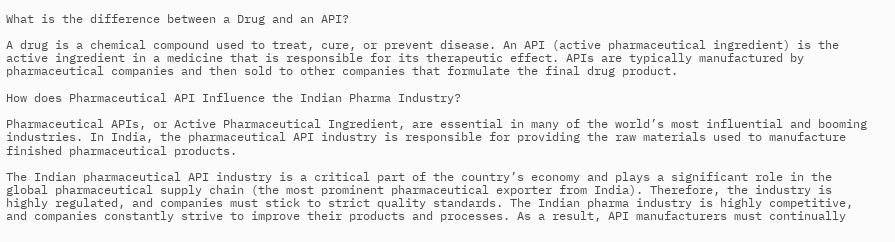What is the difference between a Drug and an API?

A drug is a chemical compound used to treat, cure, or prevent disease. An API (active pharmaceutical ingredient) is the active ingredient in a medicine that is responsible for its therapeutic effect. APIs are typically manufactured by pharmaceutical companies and then sold to other companies that formulate the final drug product.

How does Pharmaceutical API Influence the Indian Pharma Industry?

Pharmaceutical APIs, or Active Pharmaceutical Ingredient, are essential in many of the world’s most influential and booming industries. In India, the pharmaceutical API industry is responsible for providing the raw materials used to manufacture finished pharmaceutical products.

The Indian pharmaceutical API industry is a critical part of the country’s economy and plays a significant role in the global pharmaceutical supply chain (the most prominent pharmaceutical exporter from India). Therefore, the industry is highly regulated, and companies must stick to strict quality standards. The Indian pharma industry is highly competitive, and companies constantly strive to improve their products and processes. As a result, API manufacturers must continually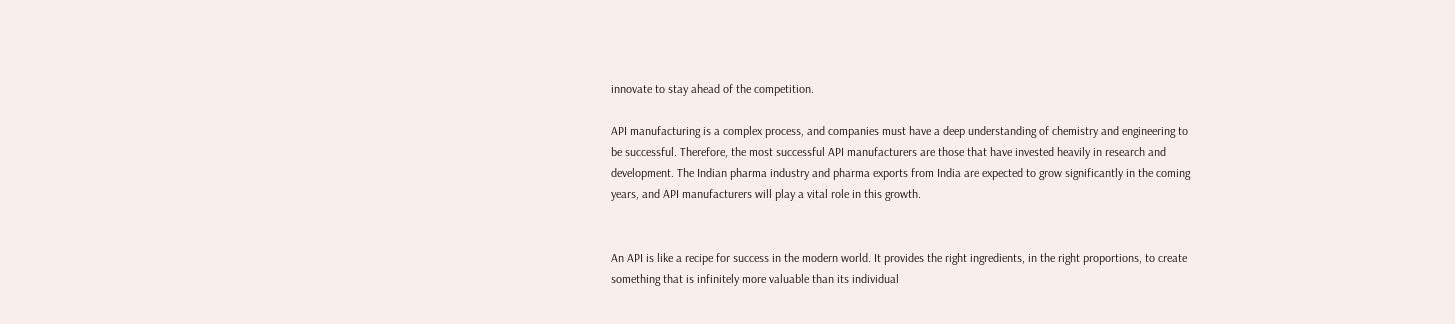innovate to stay ahead of the competition.

API manufacturing is a complex process, and companies must have a deep understanding of chemistry and engineering to be successful. Therefore, the most successful API manufacturers are those that have invested heavily in research and development. The Indian pharma industry and pharma exports from India are expected to grow significantly in the coming years, and API manufacturers will play a vital role in this growth.


An API is like a recipe for success in the modern world. It provides the right ingredients, in the right proportions, to create something that is infinitely more valuable than its individual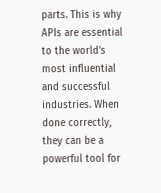parts. This is why APIs are essential to the world’s most influential and successful industries. When done correctly, they can be a powerful tool for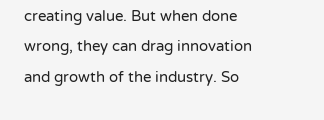creating value. But when done wrong, they can drag innovation and growth of the industry. So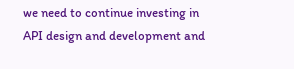we need to continue investing in API design and development and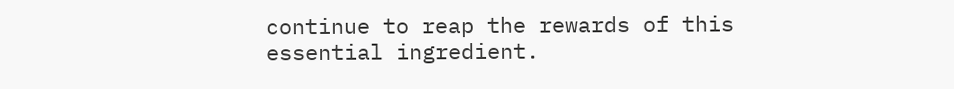continue to reap the rewards of this essential ingredient.